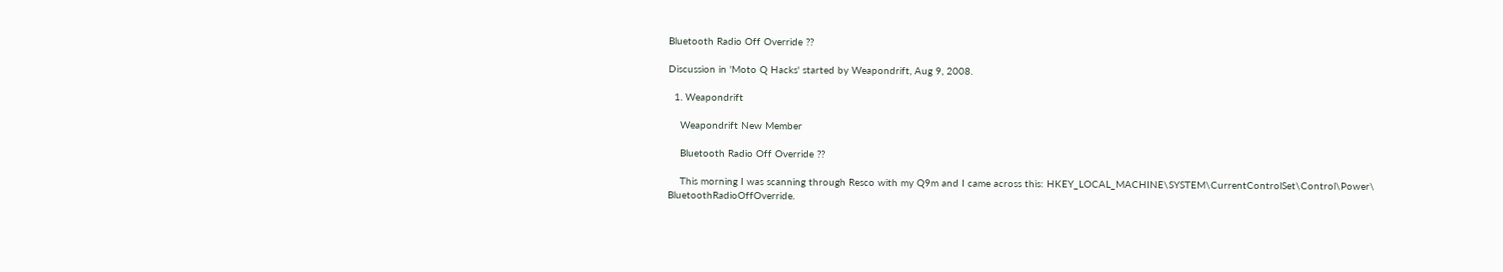Bluetooth Radio Off Override ??

Discussion in 'Moto Q Hacks' started by Weapondrift, Aug 9, 2008.

  1. Weapondrift

    Weapondrift New Member

    Bluetooth Radio Off Override ??

    This morning I was scanning through Resco with my Q9m and I came across this: HKEY_LOCAL_MACHINE\SYSTEM\CurrentControlSet\Control\Power\ BluetoothRadioOffOverride.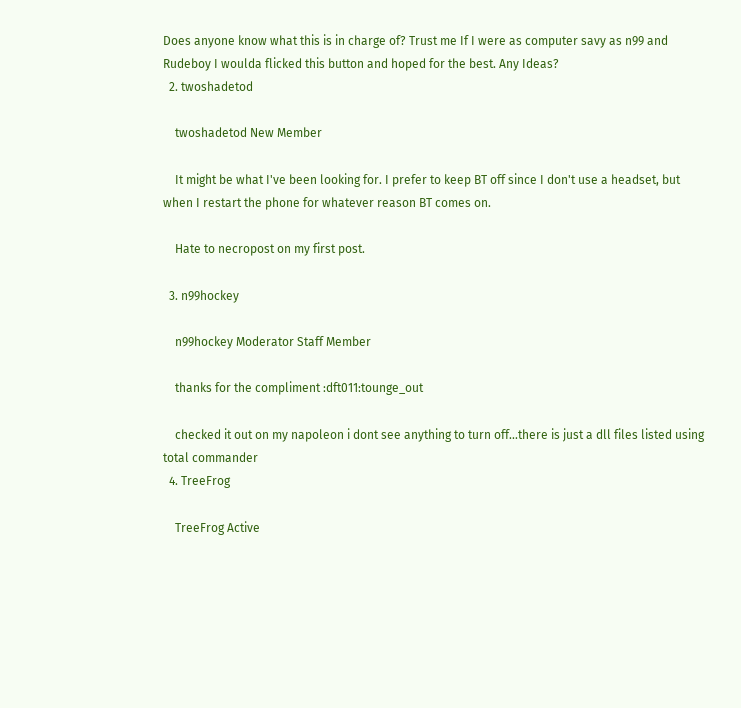Does anyone know what this is in charge of? Trust me If I were as computer savy as n99 and Rudeboy I woulda flicked this button and hoped for the best. Any Ideas?
  2. twoshadetod

    twoshadetod New Member

    It might be what I've been looking for. I prefer to keep BT off since I don't use a headset, but when I restart the phone for whatever reason BT comes on.

    Hate to necropost on my first post.

  3. n99hockey

    n99hockey Moderator Staff Member

    thanks for the compliment :dft011:tounge_out

    checked it out on my napoleon i dont see anything to turn off...there is just a dll files listed using total commander
  4. TreeFrog

    TreeFrog Active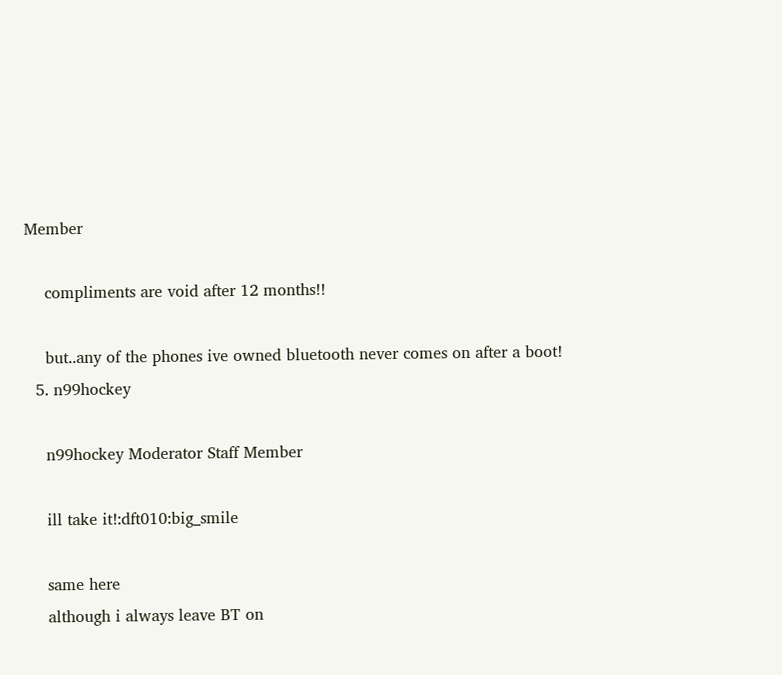Member

    compliments are void after 12 months!!

    but..any of the phones ive owned bluetooth never comes on after a boot!
  5. n99hockey

    n99hockey Moderator Staff Member

    ill take it!:dft010:big_smile

    same here
    although i always leave BT on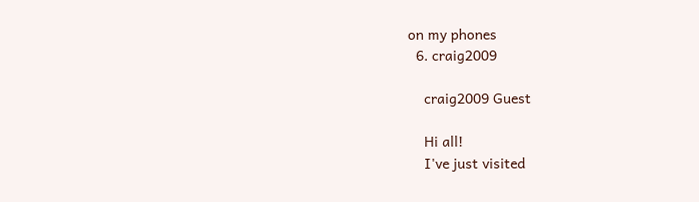on my phones
  6. craig2009

    craig2009 Guest

    Hi all!
    I've just visited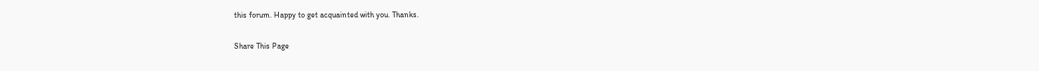this forum. Happy to get acquainted with you. Thanks.

Share This Page